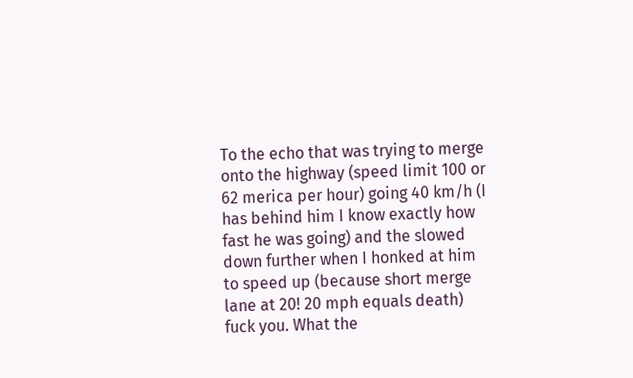To the echo that was trying to merge onto the highway (speed limit 100 or 62 merica per hour) going 40 km/h (I has behind him I know exactly how fast he was going) and the slowed down further when I honked at him to speed up (because short merge lane at 20! 20 mph equals death) fuck you. What the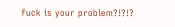fuck is your problem?!?!?